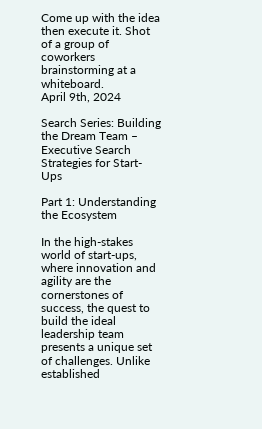Come up with the idea then execute it. Shot of a group of coworkers brainstorming at a whiteboard.
April 9th, 2024

Search Series: Building the Dream Team – Executive Search Strategies for Start-Ups

Part 1: Understanding the Ecosystem

In the high-stakes world of start-ups, where innovation and agility are the cornerstones of success, the quest to build the ideal leadership team presents a unique set of challenges. Unlike established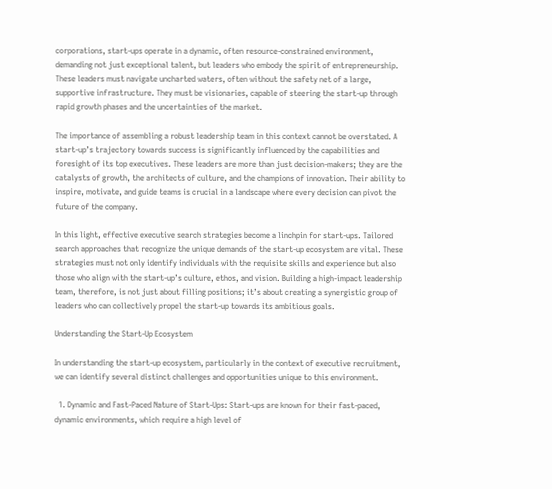corporations, start-ups operate in a dynamic, often resource-constrained environment, demanding not just exceptional talent, but leaders who embody the spirit of entrepreneurship. These leaders must navigate uncharted waters, often without the safety net of a large, supportive infrastructure. They must be visionaries, capable of steering the start-up through rapid growth phases and the uncertainties of the market.

The importance of assembling a robust leadership team in this context cannot be overstated. A start-up’s trajectory towards success is significantly influenced by the capabilities and foresight of its top executives. These leaders are more than just decision-makers; they are the catalysts of growth, the architects of culture, and the champions of innovation. Their ability to inspire, motivate, and guide teams is crucial in a landscape where every decision can pivot the future of the company.

In this light, effective executive search strategies become a linchpin for start-ups. Tailored search approaches that recognize the unique demands of the start-up ecosystem are vital. These strategies must not only identify individuals with the requisite skills and experience but also those who align with the start-up’s culture, ethos, and vision. Building a high-impact leadership team, therefore, is not just about filling positions; it’s about creating a synergistic group of leaders who can collectively propel the start-up towards its ambitious goals.

Understanding the Start-Up Ecosystem

In understanding the start-up ecosystem, particularly in the context of executive recruitment, we can identify several distinct challenges and opportunities unique to this environment.

  1. Dynamic and Fast-Paced Nature of Start-Ups: Start-ups are known for their fast-paced, dynamic environments, which require a high level of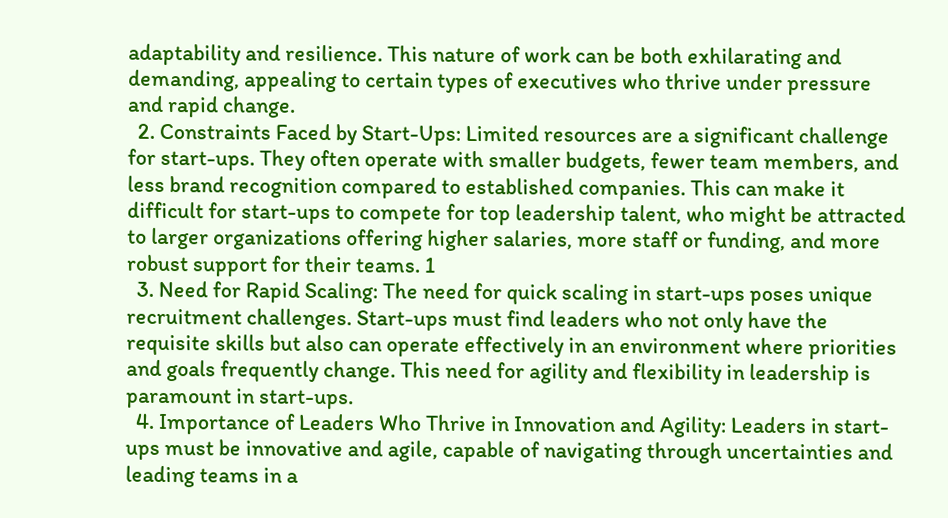adaptability and resilience. This nature of work can be both exhilarating and demanding, appealing to certain types of executives who thrive under pressure and rapid change.
  2. Constraints Faced by Start-Ups: Limited resources are a significant challenge for start-ups. They often operate with smaller budgets, fewer team members, and less brand recognition compared to established companies. This can make it difficult for start-ups to compete for top leadership talent, who might be attracted to larger organizations offering higher salaries, more staff or funding, and more robust support for their teams. 1
  3. Need for Rapid Scaling: The need for quick scaling in start-ups poses unique recruitment challenges. Start-ups must find leaders who not only have the requisite skills but also can operate effectively in an environment where priorities and goals frequently change. This need for agility and flexibility in leadership is paramount in start-ups.
  4. Importance of Leaders Who Thrive in Innovation and Agility: Leaders in start-ups must be innovative and agile, capable of navigating through uncertainties and leading teams in a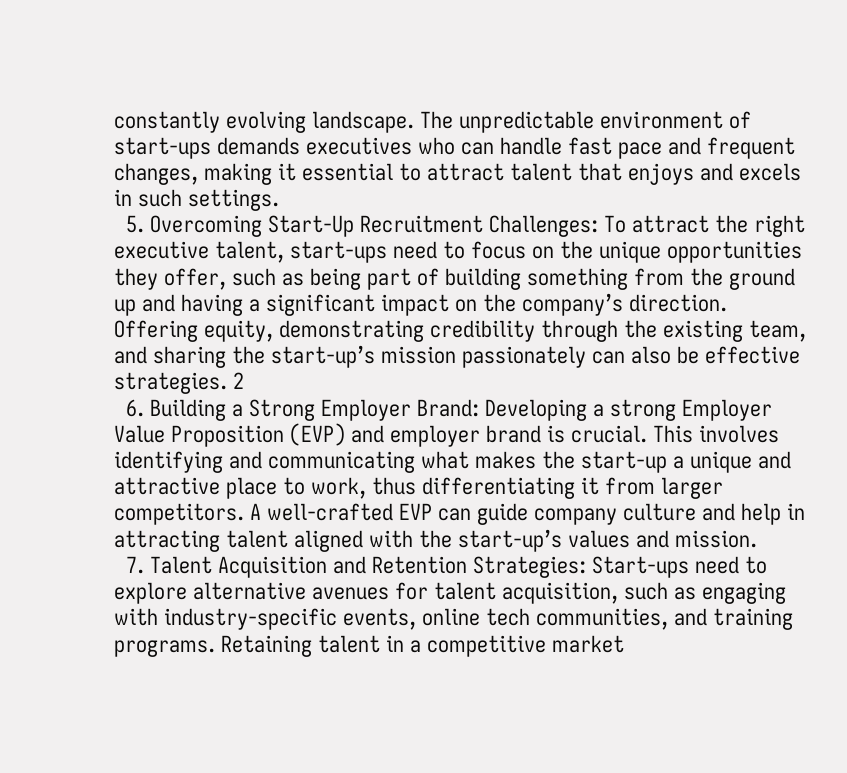constantly evolving landscape. The unpredictable environment of start-ups demands executives who can handle fast pace and frequent changes, making it essential to attract talent that enjoys and excels in such settings.
  5. Overcoming Start-Up Recruitment Challenges: To attract the right executive talent, start-ups need to focus on the unique opportunities they offer, such as being part of building something from the ground up and having a significant impact on the company’s direction. Offering equity, demonstrating credibility through the existing team, and sharing the start-up’s mission passionately can also be effective strategies. 2
  6. Building a Strong Employer Brand: Developing a strong Employer Value Proposition (EVP) and employer brand is crucial. This involves identifying and communicating what makes the start-up a unique and attractive place to work, thus differentiating it from larger competitors. A well-crafted EVP can guide company culture and help in attracting talent aligned with the start-up’s values and mission.
  7. Talent Acquisition and Retention Strategies: Start-ups need to explore alternative avenues for talent acquisition, such as engaging with industry-specific events, online tech communities, and training programs. Retaining talent in a competitive market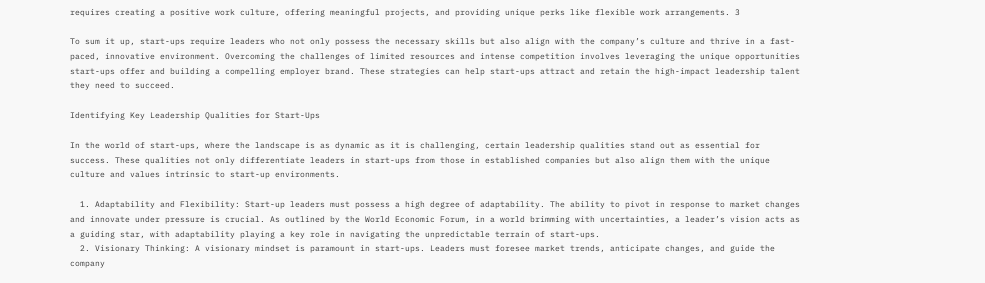requires creating a positive work culture, offering meaningful projects, and providing unique perks like flexible work arrangements. 3

To sum it up, start-ups require leaders who not only possess the necessary skills but also align with the company’s culture and thrive in a fast-paced, innovative environment. Overcoming the challenges of limited resources and intense competition involves leveraging the unique opportunities start-ups offer and building a compelling employer brand. These strategies can help start-ups attract and retain the high-impact leadership talent they need to succeed.

Identifying Key Leadership Qualities for Start-Ups

In the world of start-ups, where the landscape is as dynamic as it is challenging, certain leadership qualities stand out as essential for success. These qualities not only differentiate leaders in start-ups from those in established companies but also align them with the unique culture and values intrinsic to start-up environments.

  1. Adaptability and Flexibility: Start-up leaders must possess a high degree of adaptability. The ability to pivot in response to market changes and innovate under pressure is crucial. As outlined by the World Economic Forum, in a world brimming with uncertainties, a leader’s vision acts as a guiding star, with adaptability playing a key role in navigating the unpredictable terrain of start-ups.
  2. Visionary Thinking: A visionary mindset is paramount in start-ups. Leaders must foresee market trends, anticipate changes, and guide the company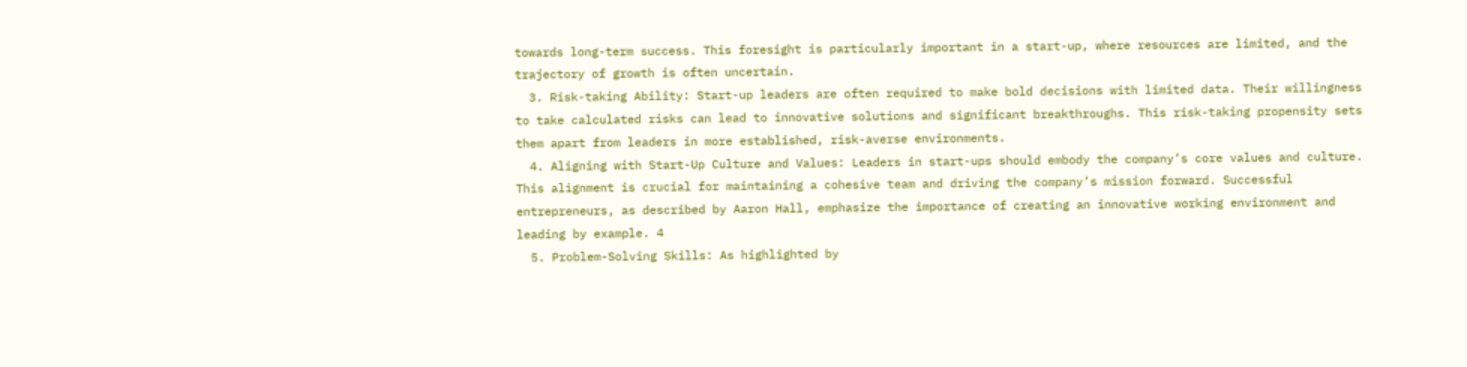towards long-term success. This foresight is particularly important in a start-up, where resources are limited, and the trajectory of growth is often uncertain.
  3. Risk-taking Ability: Start-up leaders are often required to make bold decisions with limited data. Their willingness to take calculated risks can lead to innovative solutions and significant breakthroughs. This risk-taking propensity sets them apart from leaders in more established, risk-averse environments.
  4. Aligning with Start-Up Culture and Values: Leaders in start-ups should embody the company’s core values and culture. This alignment is crucial for maintaining a cohesive team and driving the company’s mission forward. Successful entrepreneurs, as described by Aaron Hall, emphasize the importance of creating an innovative working environment and leading by example. 4
  5. Problem-Solving Skills: As highlighted by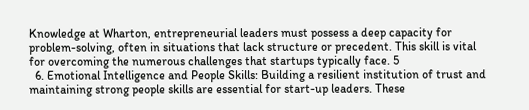Knowledge at Wharton, entrepreneurial leaders must possess a deep capacity for problem-solving, often in situations that lack structure or precedent. This skill is vital for overcoming the numerous challenges that startups typically face. 5
  6. Emotional Intelligence and People Skills: Building a resilient institution of trust and maintaining strong people skills are essential for start-up leaders. These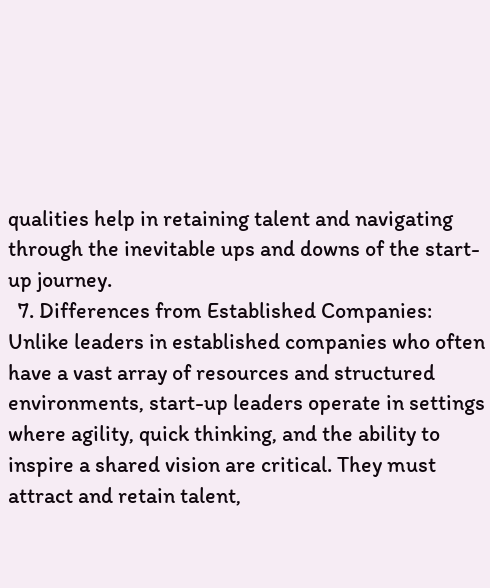qualities help in retaining talent and navigating through the inevitable ups and downs of the start-up journey.
  7. Differences from Established Companies: Unlike leaders in established companies who often have a vast array of resources and structured environments, start-up leaders operate in settings where agility, quick thinking, and the ability to inspire a shared vision are critical. They must attract and retain talent,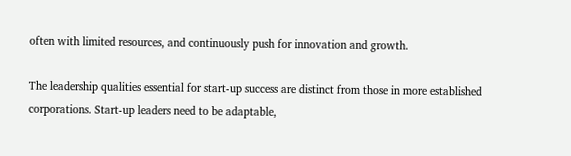often with limited resources, and continuously push for innovation and growth.

The leadership qualities essential for start-up success are distinct from those in more established corporations. Start-up leaders need to be adaptable,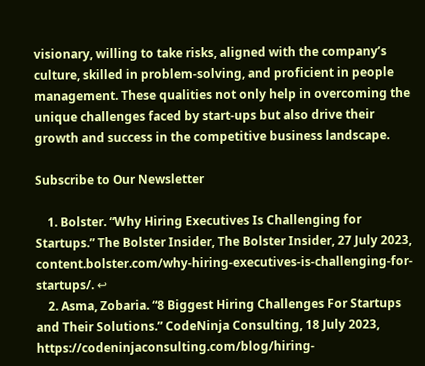visionary, willing to take risks, aligned with the company’s culture, skilled in problem-solving, and proficient in people management. These qualities not only help in overcoming the unique challenges faced by start-ups but also drive their growth and success in the competitive business landscape.

Subscribe to Our Newsletter

    1. Bolster. “Why Hiring Executives Is Challenging for Startups.” The Bolster Insider, The Bolster Insider, 27 July 2023, content.bolster.com/why-hiring-executives-is-challenging-for-startups/. ↩
    2. Asma, Zobaria. “8 Biggest Hiring Challenges For Startups and Their Solutions.” CodeNinja Consulting, 18 July 2023, https://codeninjaconsulting.com/blog/hiring-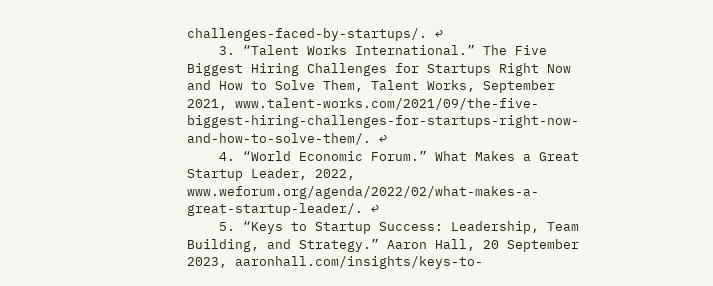challenges-faced-by-startups/. ↩
    3. “Talent Works International.” The Five Biggest Hiring Challenges for Startups Right Now and How to Solve Them, Talent Works, September 2021, www.talent-works.com/2021/09/the-five-biggest-hiring-challenges-for-startups-right-now-and-how-to-solve-them/. ↩
    4. “World Economic Forum.” What Makes a Great Startup Leader, 2022, www.weforum.org/agenda/2022/02/what-makes-a-great-startup-leader/. ↩
    5. “Keys to Startup Success: Leadership, Team Building, and Strategy.” Aaron Hall, 20 September 2023, aaronhall.com/insights/keys-to-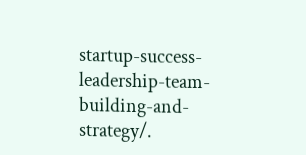startup-success-leadership-team-building-and-strategy/.